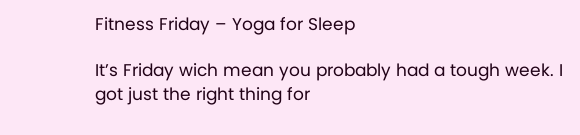Fitness Friday – Yoga for Sleep

It’s Friday wich mean you probably had a tough week. I got just the right thing for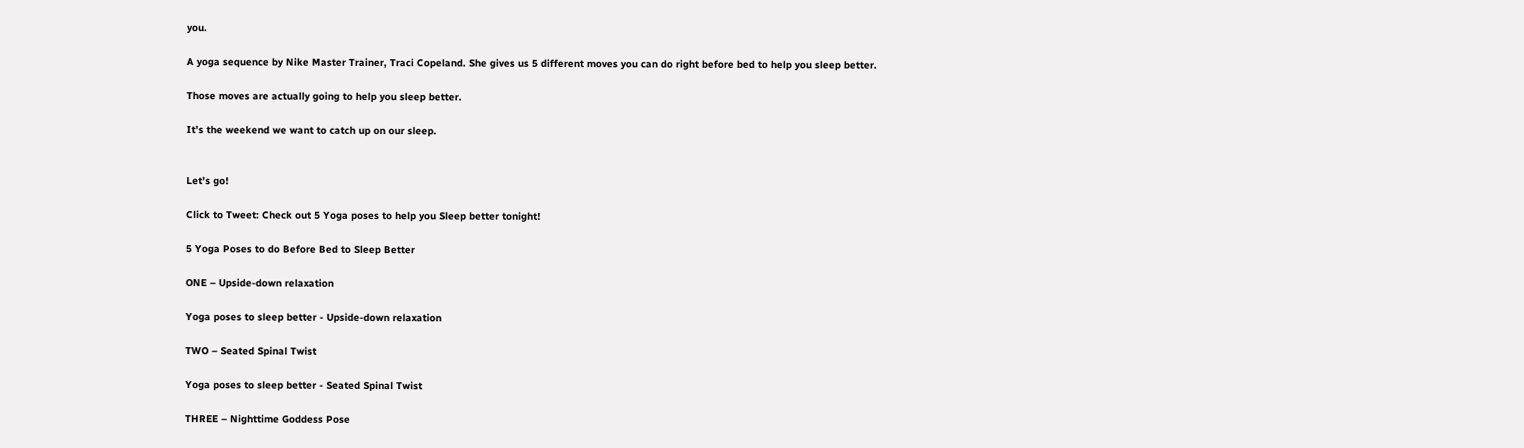you.

A yoga sequence by Nike Master Trainer, Traci Copeland. She gives us 5 different moves you can do right before bed to help you sleep better.

Those moves are actually going to help you sleep better.

It’s the weekend we want to catch up on our sleep.


Let’s go!

Click to Tweet: Check out 5 Yoga poses to help you Sleep better tonight!

5 Yoga Poses to do Before Bed to Sleep Better

ONE – Upside-down relaxation

Yoga poses to sleep better - Upside-down relaxation

TWO – Seated Spinal Twist

Yoga poses to sleep better - Seated Spinal Twist

THREE – Nighttime Goddess Pose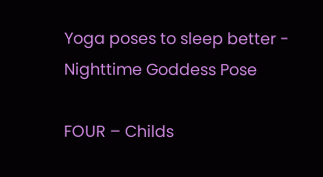Yoga poses to sleep better - Nighttime Goddess Pose

FOUR – Childs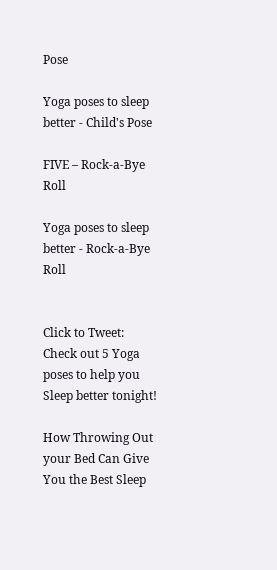Pose

Yoga poses to sleep better - Child's Pose

FIVE – Rock-a-Bye Roll

Yoga poses to sleep better - Rock-a-Bye Roll


Click to Tweet: Check out 5 Yoga poses to help you Sleep better tonight!

How Throwing Out your Bed Can Give You the Best Sleep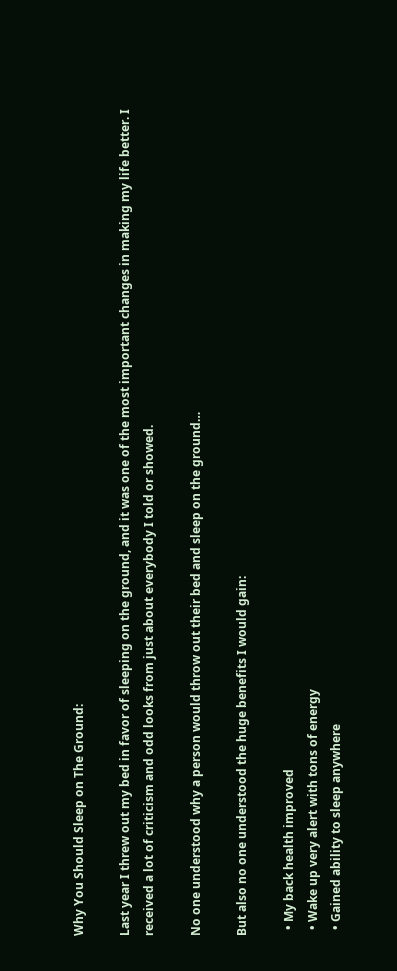Why You Should Sleep on The Ground:

Last year I threw out my bed in favor of sleeping on the ground, and it was one of the most important changes in making my life better. I received a lot of criticism and odd looks from just about everybody I told or showed.

No one understood why a person would throw out their bed and sleep on the ground…

But also no one understood the huge benefits I would gain:

  • My back health improved
  • Wake up very alert with tons of energy
  • Gained ability to sleep anywhere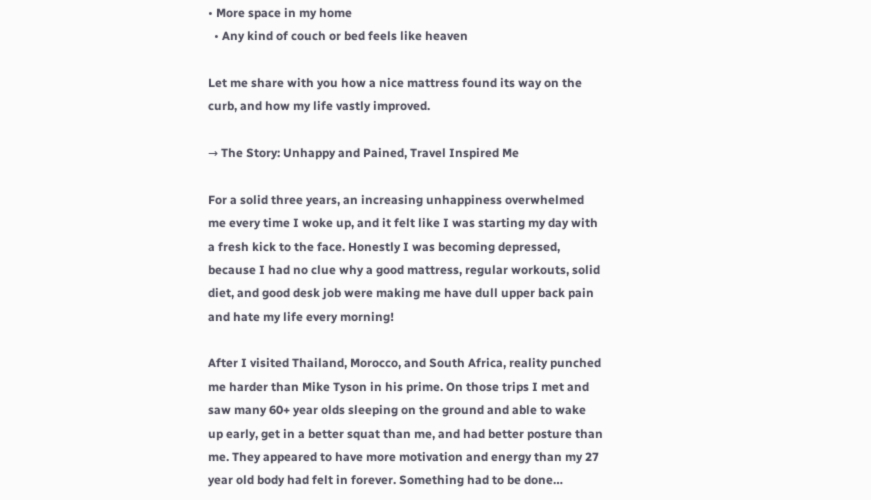• More space in my home
  • Any kind of couch or bed feels like heaven

Let me share with you how a nice mattress found its way on the curb, and how my life vastly improved.

→ The Story: Unhappy and Pained, Travel Inspired Me

For a solid three years, an increasing unhappiness overwhelmed me every time I woke up, and it felt like I was starting my day with a fresh kick to the face. Honestly I was becoming depressed, because I had no clue why a good mattress, regular workouts, solid diet, and good desk job were making me have dull upper back pain and hate my life every morning!

After I visited Thailand, Morocco, and South Africa, reality punched me harder than Mike Tyson in his prime. On those trips I met and saw many 60+ year olds sleeping on the ground and able to wake up early, get in a better squat than me, and had better posture than me. They appeared to have more motivation and energy than my 27 year old body had felt in forever. Something had to be done…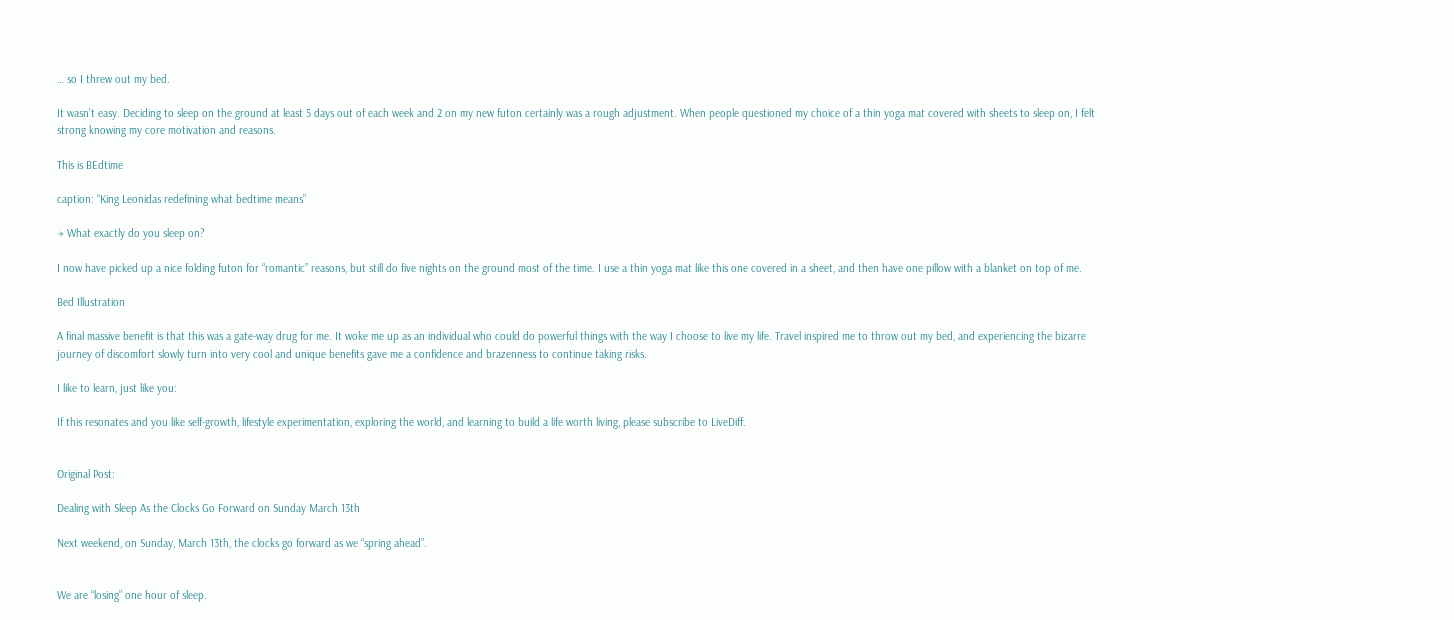… so I threw out my bed.

It wasn’t easy. Deciding to sleep on the ground at least 5 days out of each week and 2 on my new futon certainly was a rough adjustment. When people questioned my choice of a thin yoga mat covered with sheets to sleep on, I felt strong knowing my core motivation and reasons.

This is BEdtime

caption: “King Leonidas redefining what bedtime means”

→ What exactly do you sleep on?

I now have picked up a nice folding futon for “romantic” reasons, but still do five nights on the ground most of the time. I use a thin yoga mat like this one covered in a sheet, and then have one pillow with a blanket on top of me.

Bed Illustration

A final massive benefit is that this was a gate-way drug for me. It woke me up as an individual who could do powerful things with the way I choose to live my life. Travel inspired me to throw out my bed, and experiencing the bizarre journey of discomfort slowly turn into very cool and unique benefits gave me a confidence and brazenness to continue taking risks.

I like to learn, just like you:

If this resonates and you like self-growth, lifestyle experimentation, exploring the world, and learning to build a life worth living, please subscribe to LiveDiff.


Original Post:

Dealing with Sleep As the Clocks Go Forward on Sunday March 13th

Next weekend, on Sunday, March 13th, the clocks go forward as we “spring ahead”.


We are “losing” one hour of sleep.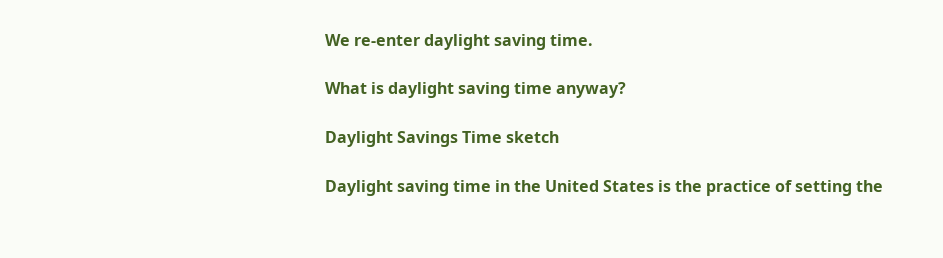We re-enter daylight saving time.

What is daylight saving time anyway?

Daylight Savings Time sketch

Daylight saving time in the United States is the practice of setting the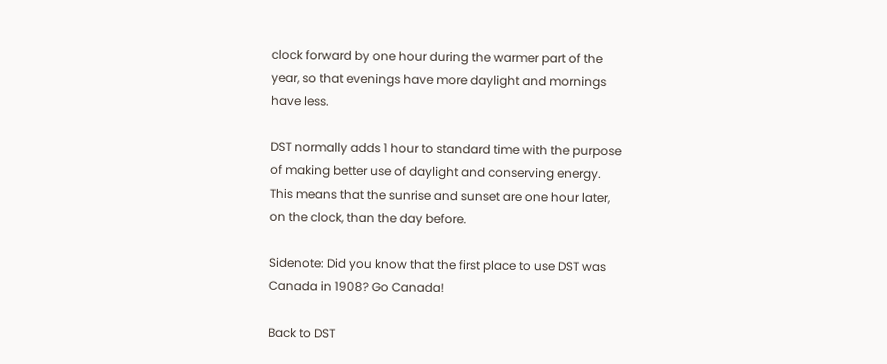clock forward by one hour during the warmer part of the year, so that evenings have more daylight and mornings have less.

DST normally adds 1 hour to standard time with the purpose of making better use of daylight and conserving energy. This means that the sunrise and sunset are one hour later, on the clock, than the day before.

Sidenote: Did you know that the first place to use DST was Canada in 1908? Go Canada!

Back to DST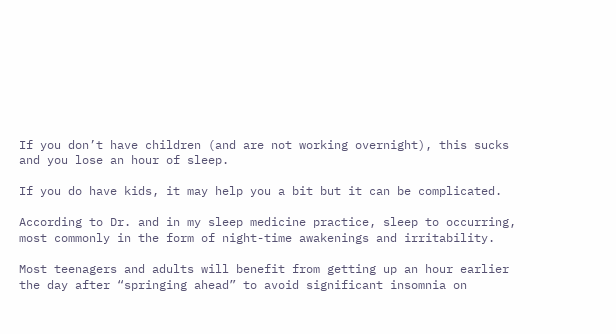If you don’t have children (and are not working overnight), this sucks and you lose an hour of sleep.

If you do have kids, it may help you a bit but it can be complicated.

According to Dr. and in my sleep medicine practice, sleep to occurring, most commonly in the form of night-time awakenings and irritability.

Most teenagers and adults will benefit from getting up an hour earlier the day after “springing ahead” to avoid significant insomnia on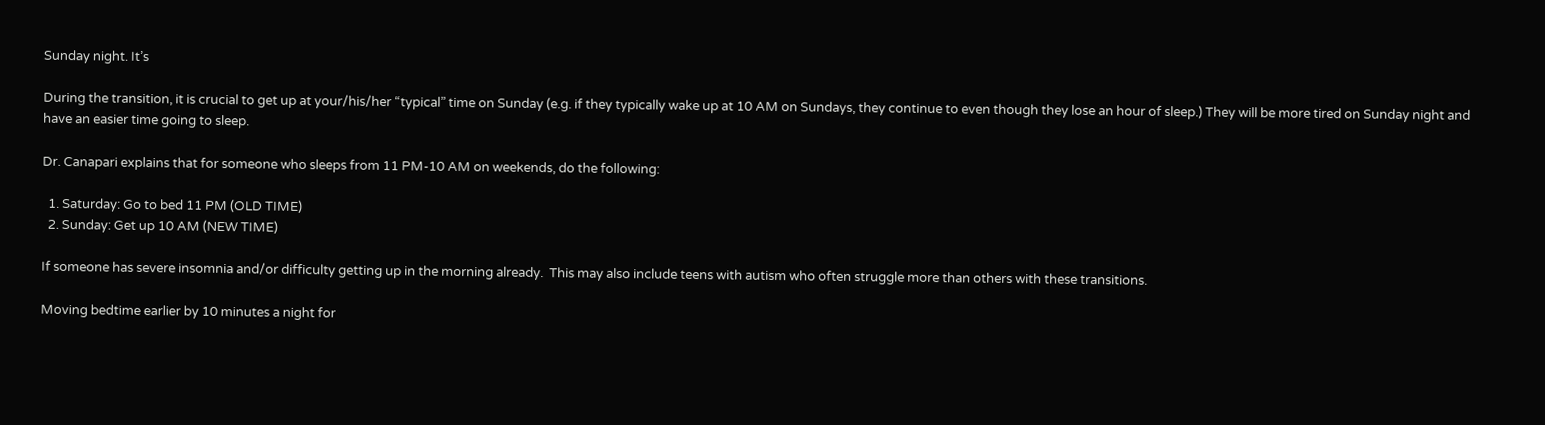Sunday night. It’s

During the transition, it is crucial to get up at your/his/her “typical” time on Sunday (e.g. if they typically wake up at 10 AM on Sundays, they continue to even though they lose an hour of sleep.) They will be more tired on Sunday night and have an easier time going to sleep.

Dr. Canapari explains that for someone who sleeps from 11 PM-10 AM on weekends, do the following:

  1. Saturday: Go to bed 11 PM (OLD TIME)
  2. Sunday: Get up 10 AM (NEW TIME)

If someone has severe insomnia and/or difficulty getting up in the morning already.  This may also include teens with autism who often struggle more than others with these transitions.

Moving bedtime earlier by 10 minutes a night for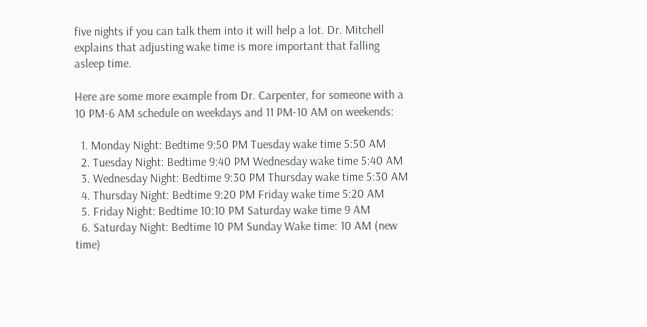five nights if you can talk them into it will help a lot. Dr. Mitchell explains that adjusting wake time is more important that falling asleep time.

Here are some more example from Dr. Carpenter, for someone with a 10 PM-6 AM schedule on weekdays and 11 PM-10 AM on weekends:

  1. Monday Night: Bedtime 9:50 PM Tuesday wake time 5:50 AM
  2. Tuesday Night: Bedtime 9:40 PM Wednesday wake time 5:40 AM
  3. Wednesday Night: Bedtime 9:30 PM Thursday wake time 5:30 AM
  4. Thursday Night: Bedtime 9:20 PM Friday wake time 5:20 AM
  5. Friday Night: Bedtime 10:10 PM Saturday wake time 9 AM
  6. Saturday Night: Bedtime 10 PM Sunday Wake time: 10 AM (new time)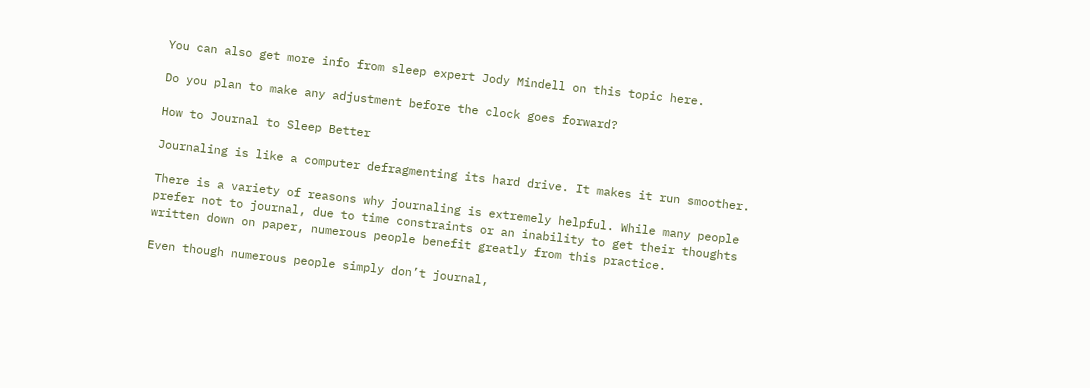You can also get more info from sleep expert Jody Mindell on this topic here.

Do you plan to make any adjustment before the clock goes forward?

How to Journal to Sleep Better

Journaling is like a computer defragmenting its hard drive. It makes it run smoother.

There is a variety of reasons why journaling is extremely helpful. While many people prefer not to journal, due to time constraints or an inability to get their thoughts written down on paper, numerous people benefit greatly from this practice.

Even though numerous people simply don’t journal,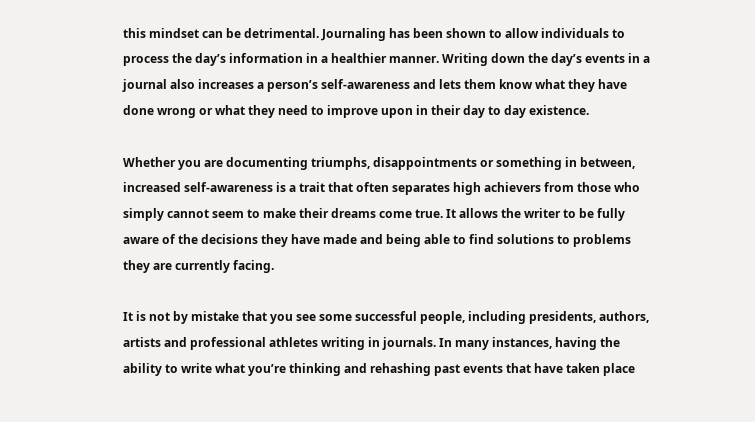this mindset can be detrimental. Journaling has been shown to allow individuals to process the day’s information in a healthier manner. Writing down the day’s events in a journal also increases a person’s self-awareness and lets them know what they have done wrong or what they need to improve upon in their day to day existence.

Whether you are documenting triumphs, disappointments or something in between, increased self-awareness is a trait that often separates high achievers from those who simply cannot seem to make their dreams come true. It allows the writer to be fully aware of the decisions they have made and being able to find solutions to problems they are currently facing.

It is not by mistake that you see some successful people, including presidents, authors, artists and professional athletes writing in journals. In many instances, having the ability to write what you’re thinking and rehashing past events that have taken place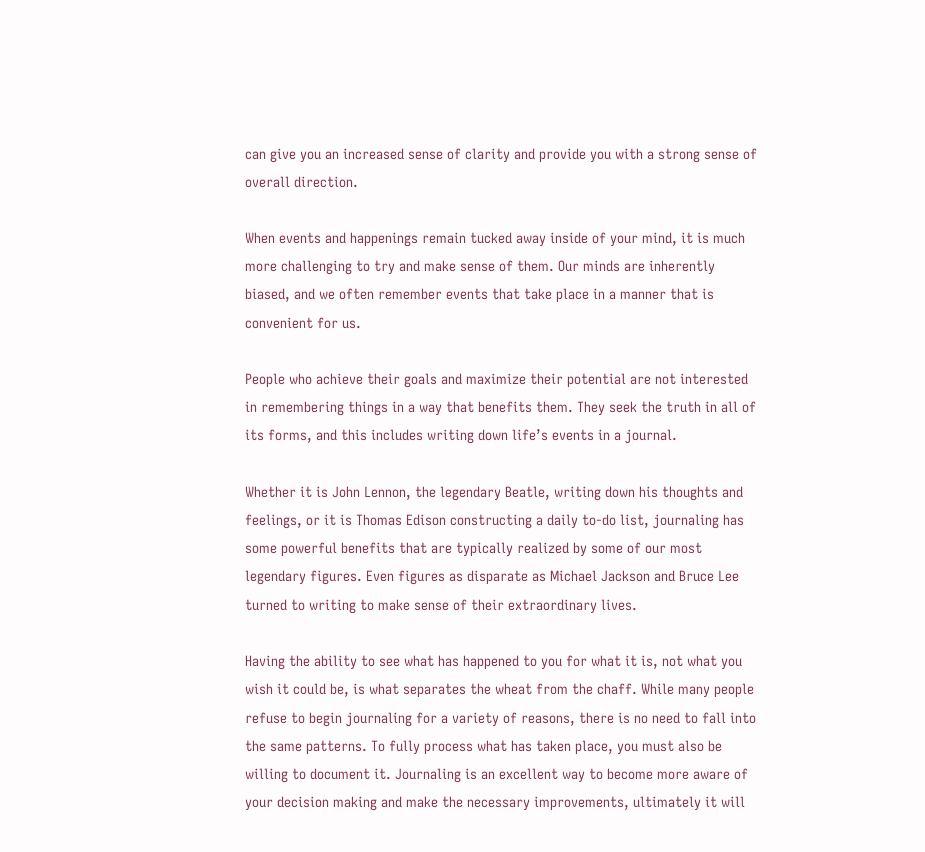can give you an increased sense of clarity and provide you with a strong sense of overall direction.

When events and happenings remain tucked away inside of your mind, it is much more challenging to try and make sense of them. Our minds are inherently biased, and we often remember events that take place in a manner that is convenient for us.

People who achieve their goals and maximize their potential are not interested in remembering things in a way that benefits them. They seek the truth in all of its forms, and this includes writing down life’s events in a journal.

Whether it is John Lennon, the legendary Beatle, writing down his thoughts and feelings, or it is Thomas Edison constructing a daily to-do list, journaling has some powerful benefits that are typically realized by some of our most legendary figures. Even figures as disparate as Michael Jackson and Bruce Lee turned to writing to make sense of their extraordinary lives.

Having the ability to see what has happened to you for what it is, not what you wish it could be, is what separates the wheat from the chaff. While many people refuse to begin journaling for a variety of reasons, there is no need to fall into the same patterns. To fully process what has taken place, you must also be willing to document it. Journaling is an excellent way to become more aware of your decision making and make the necessary improvements, ultimately it will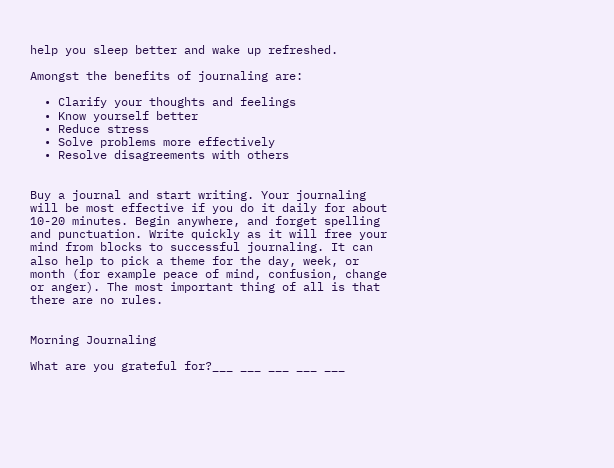help you sleep better and wake up refreshed.

Amongst the benefits of journaling are:

  • Clarify your thoughts and feelings
  • Know yourself better
  • Reduce stress
  • Solve problems more effectively
  • Resolve disagreements with others


Buy a journal and start writing. Your journaling will be most effective if you do it daily for about 10-20 minutes. Begin anywhere, and forget spelling and punctuation. Write quickly as it will free your mind from blocks to successful journaling. It can also help to pick a theme for the day, week, or month (for example peace of mind, confusion, change or anger). The most important thing of all is that there are no rules.


Morning Journaling

What are you grateful for?___ ___ ___ ___ ___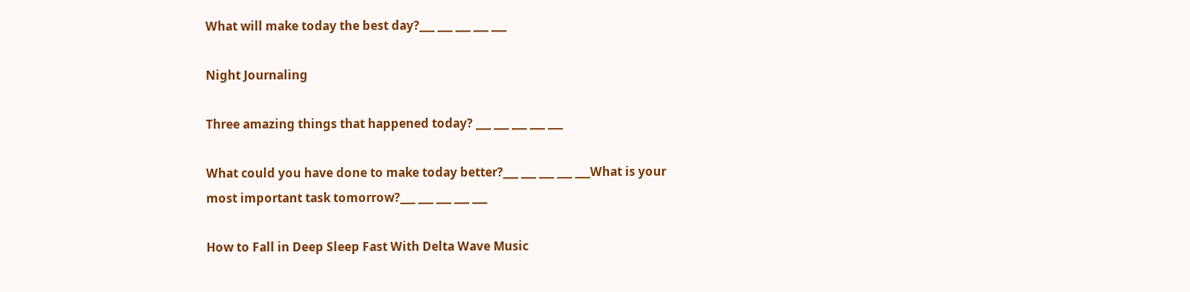What will make today the best day?___ ___ ___ ___ ___

Night Journaling

Three amazing things that happened today? ___ ___ ___ ___ ___

What could you have done to make today better?___ ___ ___ ___ ___What is your most important task tomorrow?___ ___ ___ ___ ___

How to Fall in Deep Sleep Fast With Delta Wave Music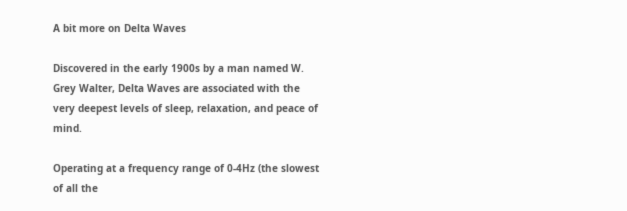A bit more on Delta Waves

Discovered in the early 1900s by a man named W. Grey Walter, Delta Waves are associated with the very deepest levels of sleep, relaxation, and peace of mind.

Operating at a frequency range of 0-4Hz (the slowest of all the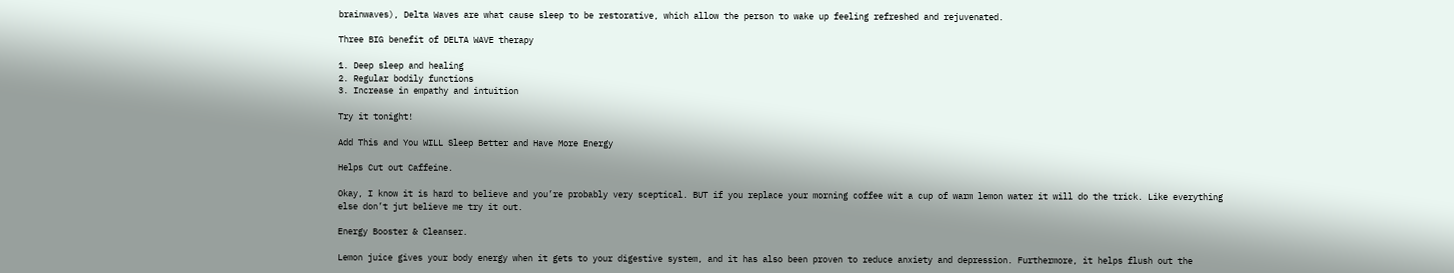brainwaves), Delta Waves are what cause sleep to be restorative, which allow the person to wake up feeling refreshed and rejuvenated.

Three BIG benefit of DELTA WAVE therapy

1. Deep sleep and healing
2. Regular bodily functions
3. Increase in empathy and intuition

Try it tonight!

Add This and You WILL Sleep Better and Have More Energy

Helps Cut out Caffeine.

Okay, I know it is hard to believe and you’re probably very sceptical. BUT if you replace your morning coffee wit a cup of warm lemon water it will do the trick. Like everything else don’t jut believe me try it out.

Energy Booster & Cleanser.

Lemon juice gives your body energy when it gets to your digestive system, and it has also been proven to reduce anxiety and depression. Furthermore, it helps flush out the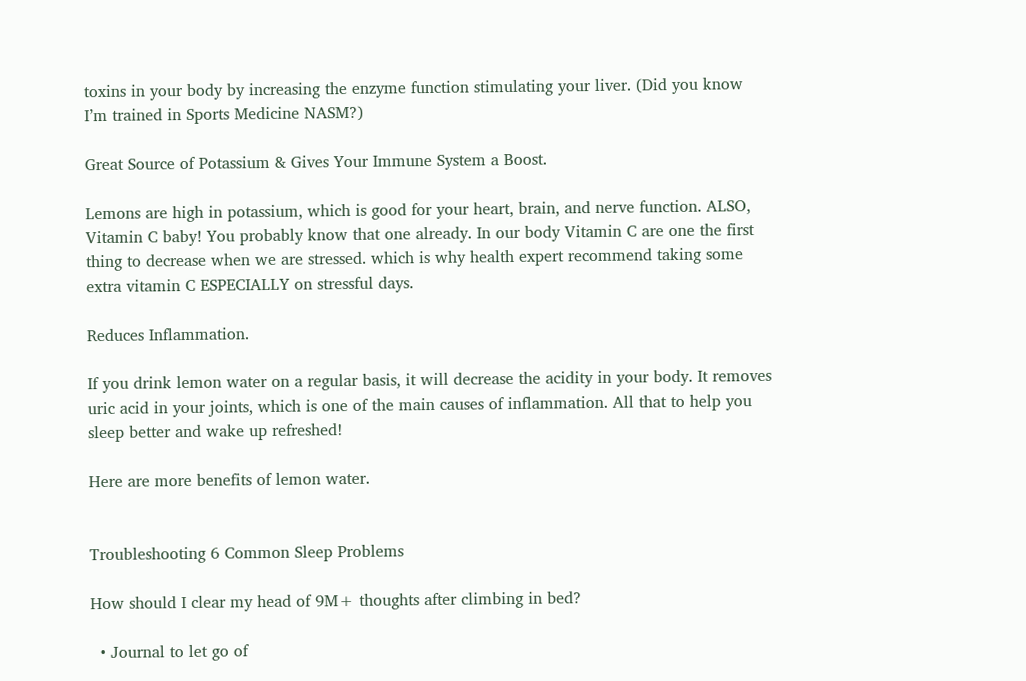toxins in your body by increasing the enzyme function stimulating your liver. (Did you know I’m trained in Sports Medicine NASM?)

Great Source of Potassium & Gives Your Immune System a Boost.

Lemons are high in potassium, which is good for your heart, brain, and nerve function. ALSO, Vitamin C baby! You probably know that one already. In our body Vitamin C are one the first thing to decrease when we are stressed. which is why health expert recommend taking some extra vitamin C ESPECIALLY on stressful days.

Reduces Inflammation.

If you drink lemon water on a regular basis, it will decrease the acidity in your body. It removes uric acid in your joints, which is one of the main causes of inflammation. All that to help you sleep better and wake up refreshed!

Here are more benefits of lemon water.


Troubleshooting 6 Common Sleep Problems

How should I clear my head of 9M+ thoughts after climbing in bed?

  • Journal to let go of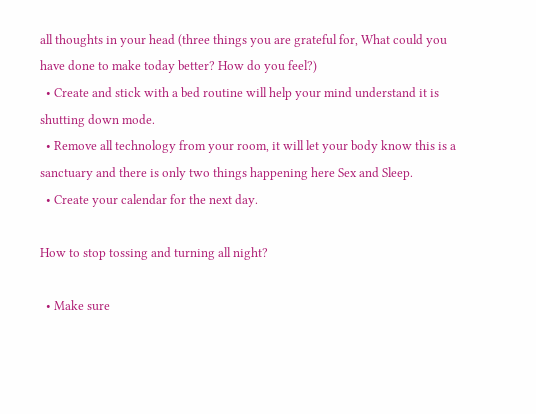all thoughts in your head (three things you are grateful for, What could you have done to make today better? How do you feel?)
  • Create and stick with a bed routine will help your mind understand it is shutting down mode.
  • Remove all technology from your room, it will let your body know this is a sanctuary and there is only two things happening here Sex and Sleep.
  • Create your calendar for the next day.

How to stop tossing and turning all night?

  • Make sure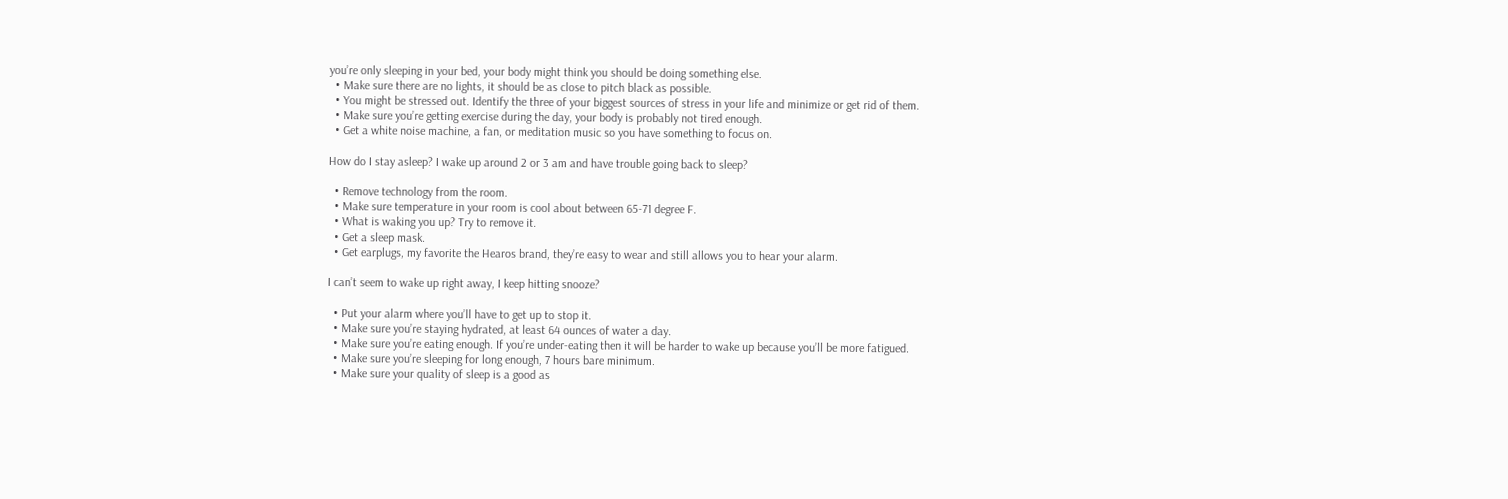you’re only sleeping in your bed, your body might think you should be doing something else.
  • Make sure there are no lights, it should be as close to pitch black as possible.
  • You might be stressed out. Identify the three of your biggest sources of stress in your life and minimize or get rid of them.
  • Make sure you’re getting exercise during the day, your body is probably not tired enough.
  • Get a white noise machine, a fan, or meditation music so you have something to focus on.

How do I stay asleep? I wake up around 2 or 3 am and have trouble going back to sleep?

  • Remove technology from the room.
  • Make sure temperature in your room is cool about between 65-71 degree F.
  • What is waking you up? Try to remove it.
  • Get a sleep mask.
  • Get earplugs, my favorite the Hearos brand, they’re easy to wear and still allows you to hear your alarm.

I can’t seem to wake up right away, I keep hitting snooze?

  • Put your alarm where you’ll have to get up to stop it.
  • Make sure you’re staying hydrated, at least 64 ounces of water a day.
  • Make sure you’re eating enough. If you’re under-eating then it will be harder to wake up because you’ll be more fatigued.
  • Make sure you’re sleeping for long enough, 7 hours bare minimum.
  • Make sure your quality of sleep is a good as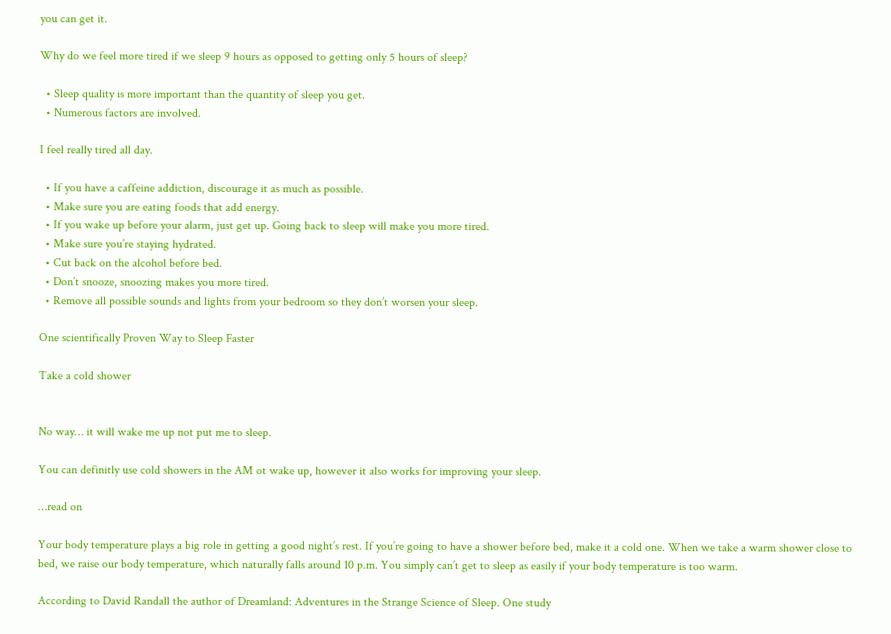you can get it.

Why do we feel more tired if we sleep 9 hours as opposed to getting only 5 hours of sleep?

  • Sleep quality is more important than the quantity of sleep you get.
  • Numerous factors are involved.

I feel really tired all day.

  • If you have a caffeine addiction, discourage it as much as possible.
  • Make sure you are eating foods that add energy.
  • If you wake up before your alarm, just get up. Going back to sleep will make you more tired.
  • Make sure you’re staying hydrated.
  • Cut back on the alcohol before bed.
  • Don’t snooze, snoozing makes you more tired.
  • Remove all possible sounds and lights from your bedroom so they don’t worsen your sleep.

One scientifically Proven Way to Sleep Faster

Take a cold shower


No way… it will wake me up not put me to sleep.

You can definitly use cold showers in the AM ot wake up, however it also works for improving your sleep.

…read on

Your body temperature plays a big role in getting a good night’s rest. If you’re going to have a shower before bed, make it a cold one. When we take a warm shower close to bed, we raise our body temperature, which naturally falls around 10 p.m. You simply can’t get to sleep as easily if your body temperature is too warm.

According to David Randall the author of Dreamland: Adventures in the Strange Science of Sleep. One study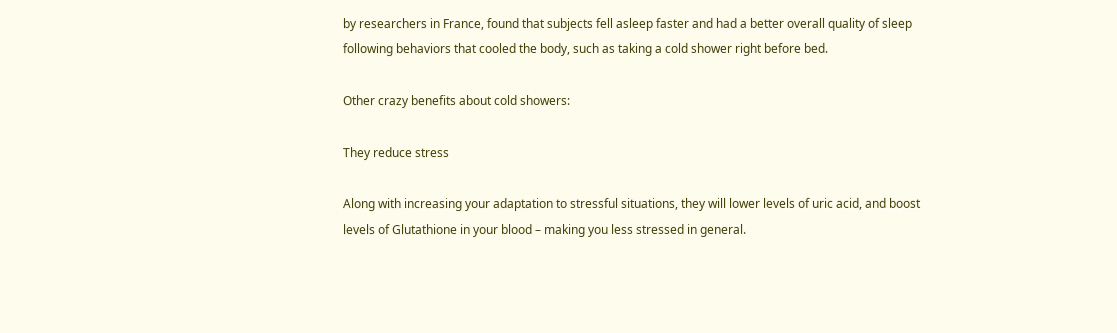by researchers in France, found that subjects fell asleep faster and had a better overall quality of sleep following behaviors that cooled the body, such as taking a cold shower right before bed.

Other crazy benefits about cold showers:

They reduce stress

Along with increasing your adaptation to stressful situations, they will lower levels of uric acid, and boost levels of Glutathione in your blood – making you less stressed in general.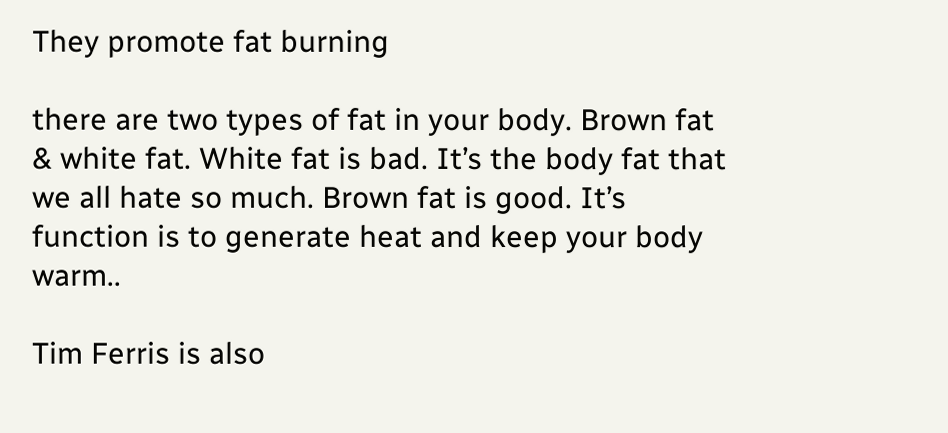They promote fat burning

there are two types of fat in your body. Brown fat & white fat. White fat is bad. It’s the body fat that we all hate so much. Brown fat is good. It’s function is to generate heat and keep your body warm..

Tim Ferris is also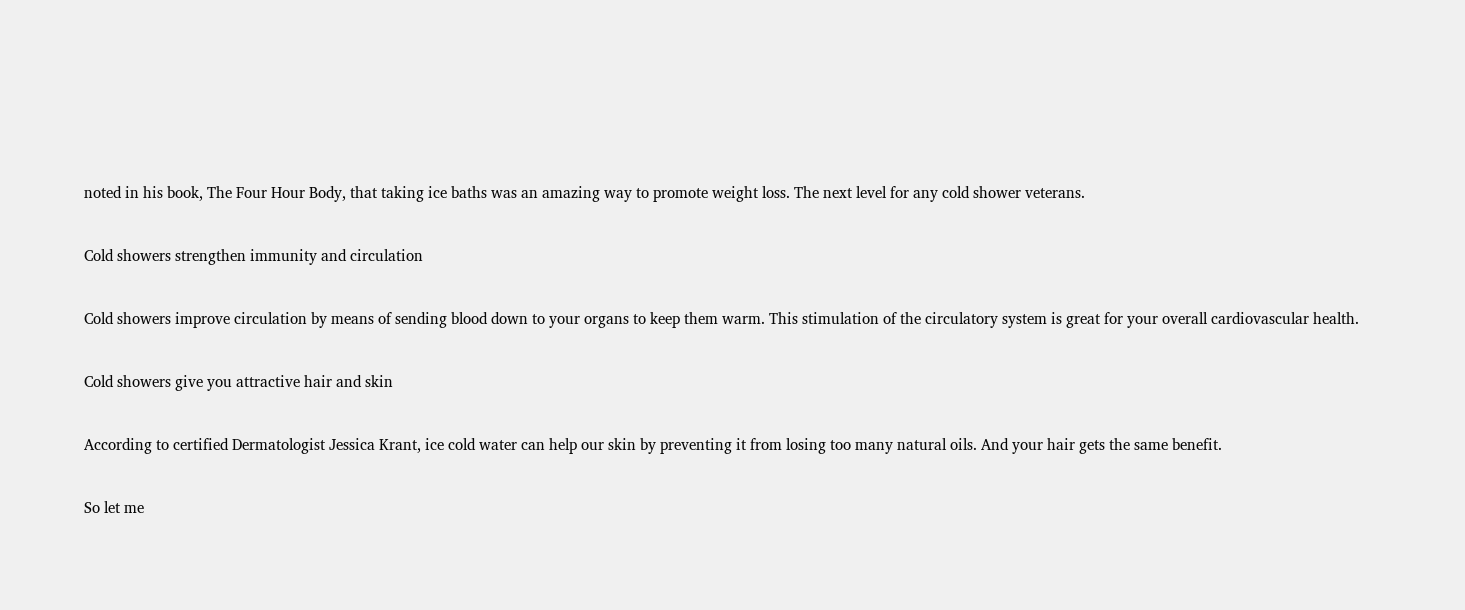noted in his book, The Four Hour Body, that taking ice baths was an amazing way to promote weight loss. The next level for any cold shower veterans.

Cold showers strengthen immunity and circulation

Cold showers improve circulation by means of sending blood down to your organs to keep them warm. This stimulation of the circulatory system is great for your overall cardiovascular health.

Cold showers give you attractive hair and skin

According to certified Dermatologist Jessica Krant, ice cold water can help our skin by preventing it from losing too many natural oils. And your hair gets the same benefit.

So let me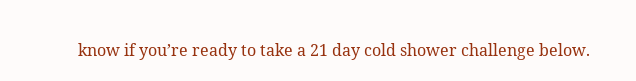know if you’re ready to take a 21 day cold shower challenge below.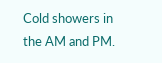Cold showers in the AM and PM.